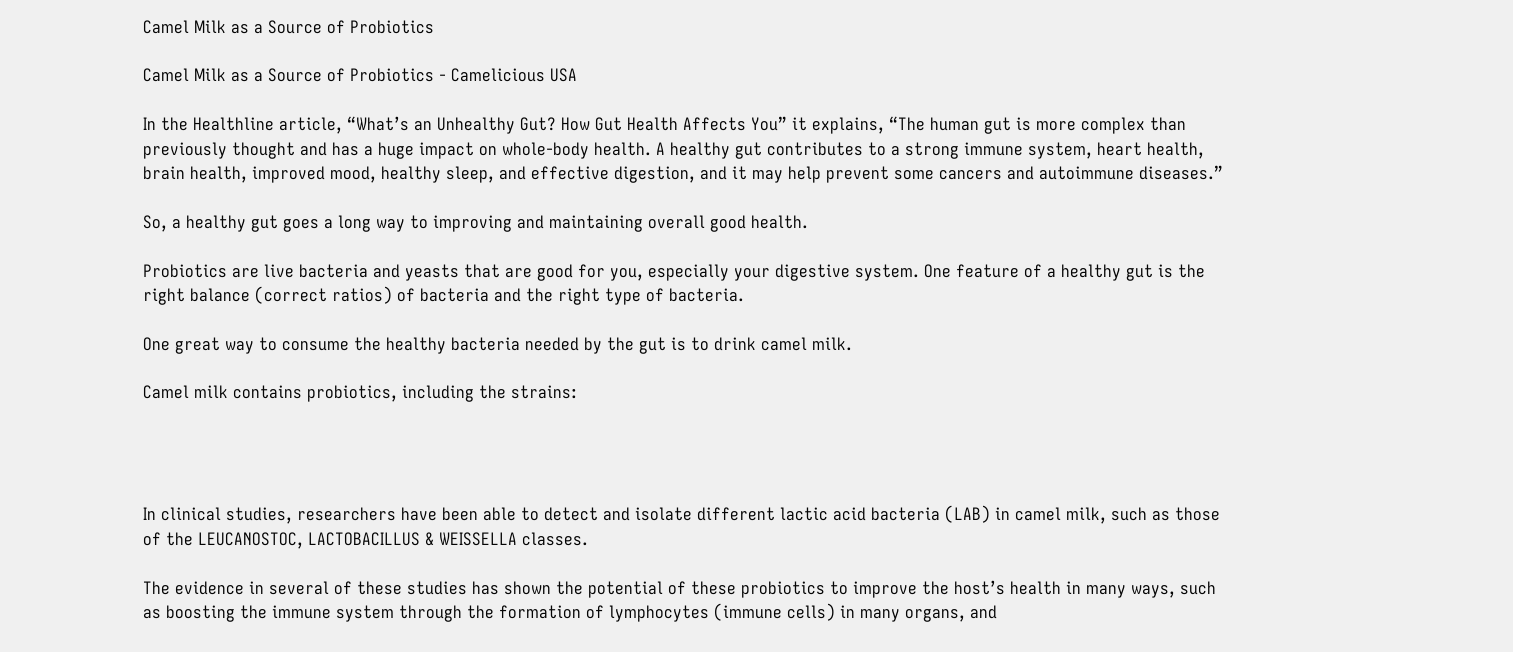Camel Milk as a Source of Probiotics

Camel Milk as a Source of Probiotics - Camelicious USA

In the Healthline article, “What’s an Unhealthy Gut? How Gut Health Affects You” it explains, “The human gut is more complex than previously thought and has a huge impact on whole-body health. A healthy gut contributes to a strong immune system, heart health, brain health, improved mood, healthy sleep, and effective digestion, and it may help prevent some cancers and autoimmune diseases.”

So, a healthy gut goes a long way to improving and maintaining overall good health.

Probiotics are live bacteria and yeasts that are good for you, especially your digestive system. One feature of a healthy gut is the right balance (correct ratios) of bacteria and the right type of bacteria.

One great way to consume the healthy bacteria needed by the gut is to drink camel milk.

Camel milk contains probiotics, including the strains:




In clinical studies, researchers have been able to detect and isolate different lactic acid bacteria (LAB) in camel milk, such as those of the LEUCANOSTOC, LACTOBACILLUS & WEISSELLA classes.

The evidence in several of these studies has shown the potential of these probiotics to improve the host’s health in many ways, such as boosting the immune system through the formation of lymphocytes (immune cells) in many organs, and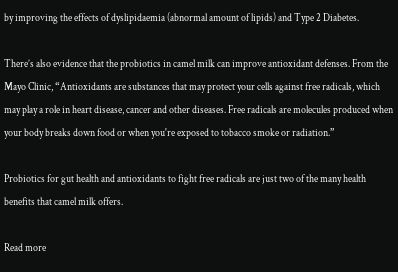by improving the effects of dyslipidaemia (abnormal amount of lipids) and Type 2 Diabetes.

There’s also evidence that the probiotics in camel milk can improve antioxidant defenses. From the Mayo Clinic, “Antioxidants are substances that may protect your cells against free radicals, which may play a role in heart disease, cancer and other diseases. Free radicals are molecules produced when your body breaks down food or when you're exposed to tobacco smoke or radiation.”

Probiotics for gut health and antioxidants to fight free radicals are just two of the many health benefits that camel milk offers.

Read more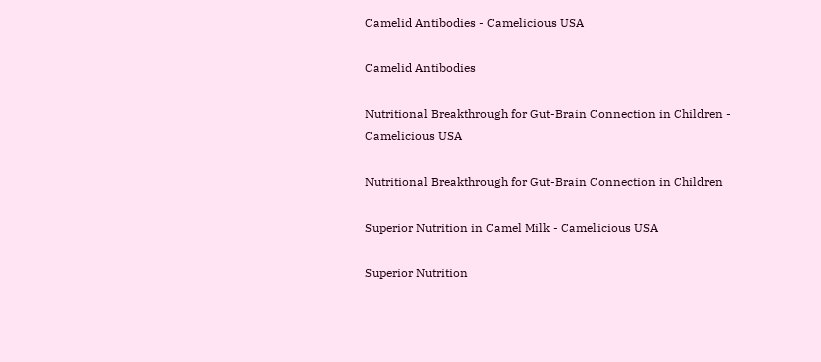Camelid Antibodies - Camelicious USA

Camelid Antibodies

Nutritional Breakthrough for Gut-Brain Connection in Children - Camelicious USA

Nutritional Breakthrough for Gut-Brain Connection in Children

Superior Nutrition in Camel Milk - Camelicious USA

Superior Nutrition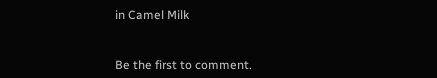in Camel Milk


Be the first to comment.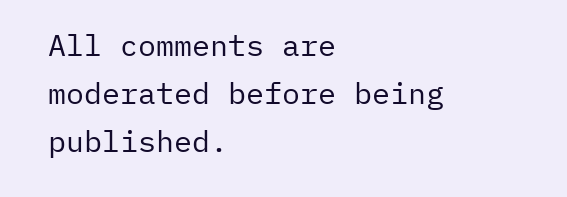All comments are moderated before being published.